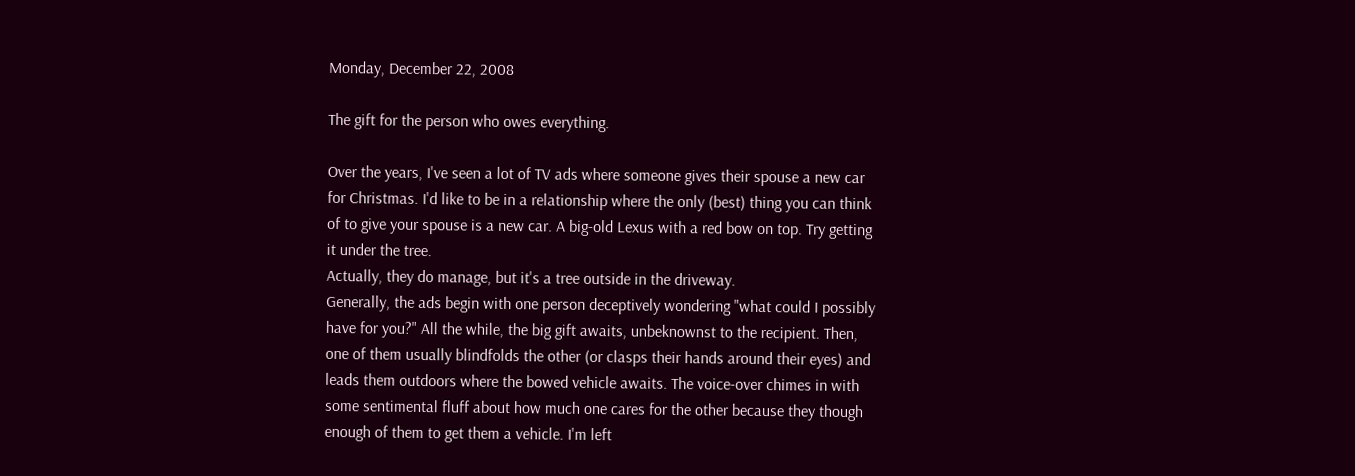Monday, December 22, 2008

The gift for the person who owes everything.

Over the years, I've seen a lot of TV ads where someone gives their spouse a new car for Christmas. I'd like to be in a relationship where the only (best) thing you can think of to give your spouse is a new car. A big-old Lexus with a red bow on top. Try getting it under the tree.
Actually, they do manage, but it's a tree outside in the driveway.
Generally, the ads begin with one person deceptively wondering "what could I possibly have for you?" All the while, the big gift awaits, unbeknownst to the recipient. Then, one of them usually blindfolds the other (or clasps their hands around their eyes) and leads them outdoors where the bowed vehicle awaits. The voice-over chimes in with some sentimental fluff about how much one cares for the other because they though enough of them to get them a vehicle. I'm left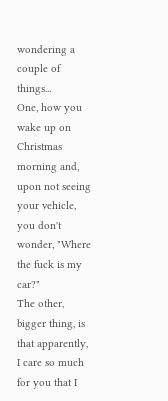wondering a couple of things...
One, how you wake up on Christmas morning and, upon not seeing your vehicle, you don't wonder, "Where the fuck is my car?"
The other, bigger thing, is that apparently, I care so much for you that I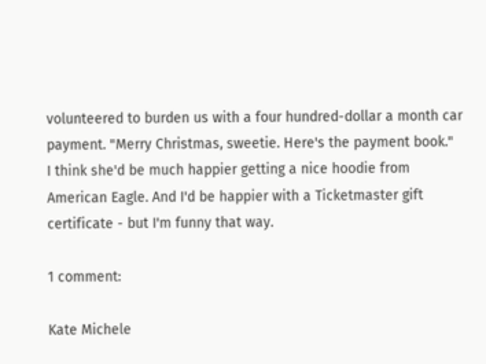volunteered to burden us with a four hundred-dollar a month car payment. "Merry Christmas, sweetie. Here's the payment book."
I think she'd be much happier getting a nice hoodie from American Eagle. And I'd be happier with a Ticketmaster gift certificate - but I'm funny that way.

1 comment:

Kate Michele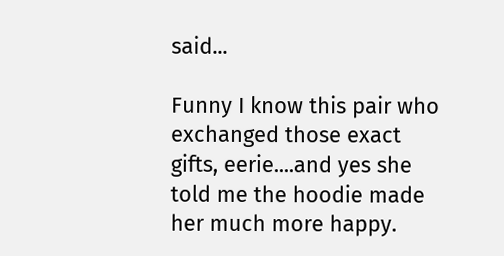said...

Funny I know this pair who exchanged those exact gifts, eerie....and yes she told me the hoodie made her much more happy.